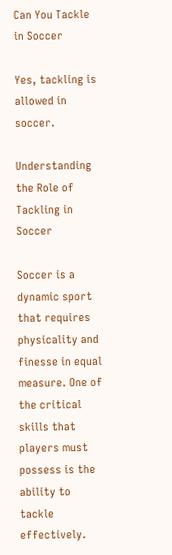Can You Tackle in Soccer

Yes, tackling is allowed in soccer.

Understanding the Role of Tackling in Soccer

Soccer is a dynamic sport that requires physicality and finesse in equal measure. One of the critical skills that players must possess is the ability to tackle effectively.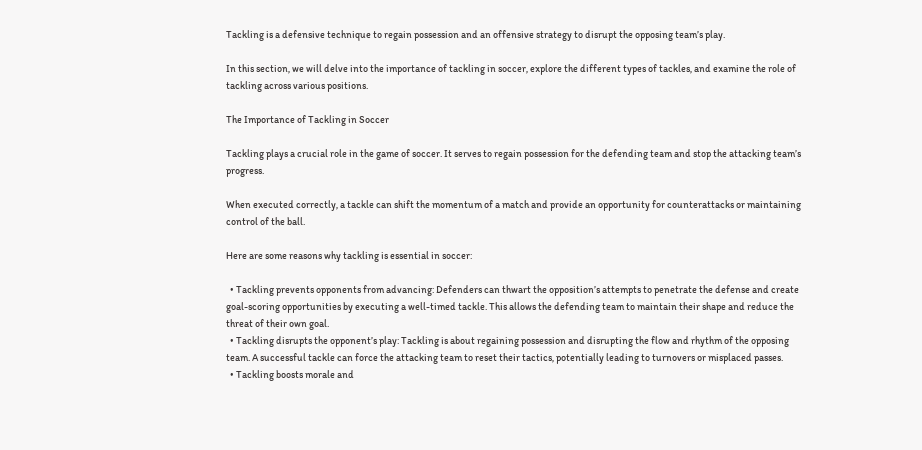Tackling is a defensive technique to regain possession and an offensive strategy to disrupt the opposing team’s play.

In this section, we will delve into the importance of tackling in soccer, explore the different types of tackles, and examine the role of tackling across various positions.

The Importance of Tackling in Soccer

Tackling plays a crucial role in the game of soccer. It serves to regain possession for the defending team and stop the attacking team’s progress.

When executed correctly, a tackle can shift the momentum of a match and provide an opportunity for counterattacks or maintaining control of the ball.

Here are some reasons why tackling is essential in soccer:

  • Tackling prevents opponents from advancing: Defenders can thwart the opposition’s attempts to penetrate the defense and create goal-scoring opportunities by executing a well-timed tackle. This allows the defending team to maintain their shape and reduce the threat of their own goal.
  • Tackling disrupts the opponent’s play: Tackling is about regaining possession and disrupting the flow and rhythm of the opposing team. A successful tackle can force the attacking team to reset their tactics, potentially leading to turnovers or misplaced passes.
  • Tackling boosts morale and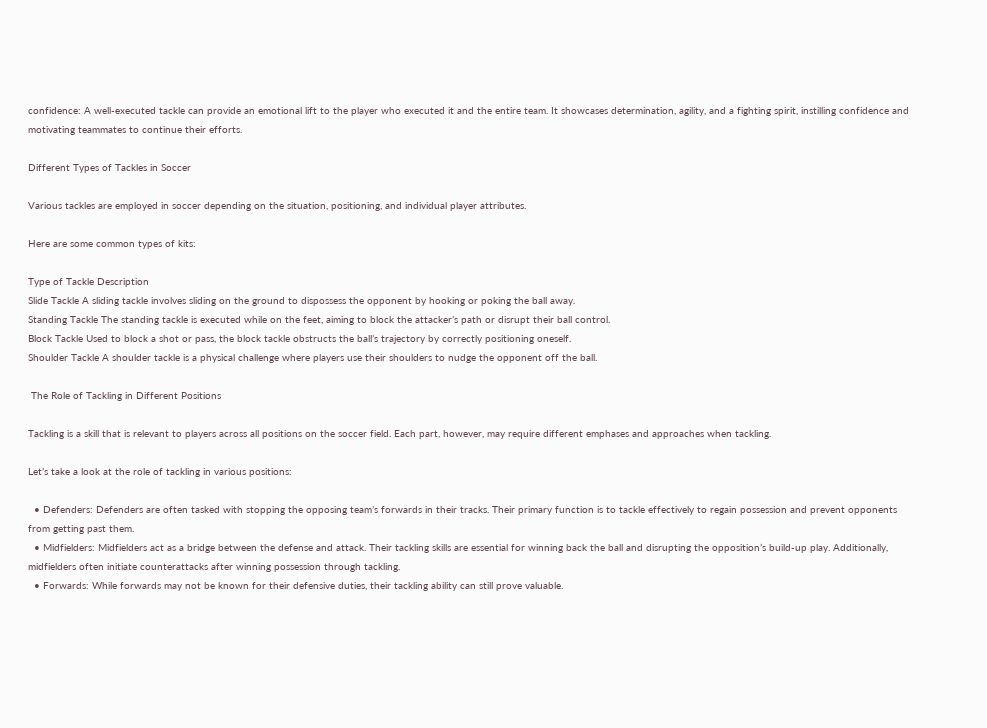confidence: A well-executed tackle can provide an emotional lift to the player who executed it and the entire team. It showcases determination, agility, and a fighting spirit, instilling confidence and motivating teammates to continue their efforts.

Different Types of Tackles in Soccer

Various tackles are employed in soccer depending on the situation, positioning, and individual player attributes.

Here are some common types of kits:

Type of Tackle Description
Slide Tackle A sliding tackle involves sliding on the ground to dispossess the opponent by hooking or poking the ball away.
Standing Tackle The standing tackle is executed while on the feet, aiming to block the attacker’s path or disrupt their ball control.
Block Tackle Used to block a shot or pass, the block tackle obstructs the ball’s trajectory by correctly positioning oneself.
Shoulder Tackle A shoulder tackle is a physical challenge where players use their shoulders to nudge the opponent off the ball.

 The Role of Tackling in Different Positions

Tackling is a skill that is relevant to players across all positions on the soccer field. Each part, however, may require different emphases and approaches when tackling.

Let’s take a look at the role of tackling in various positions:

  • Defenders: Defenders are often tasked with stopping the opposing team’s forwards in their tracks. Their primary function is to tackle effectively to regain possession and prevent opponents from getting past them.
  • Midfielders: Midfielders act as a bridge between the defense and attack. Their tackling skills are essential for winning back the ball and disrupting the opposition’s build-up play. Additionally, midfielders often initiate counterattacks after winning possession through tackling.
  • Forwards: While forwards may not be known for their defensive duties, their tackling ability can still prove valuable.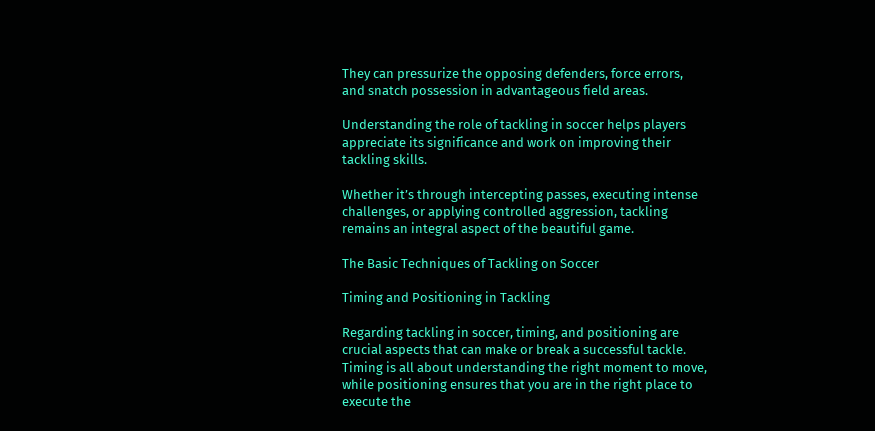They can pressurize the opposing defenders, force errors, and snatch possession in advantageous field areas.

Understanding the role of tackling in soccer helps players appreciate its significance and work on improving their tackling skills.

Whether it’s through intercepting passes, executing intense challenges, or applying controlled aggression, tackling remains an integral aspect of the beautiful game.

The Basic Techniques of Tackling on Soccer

Timing and Positioning in Tackling

Regarding tackling in soccer, timing, and positioning are crucial aspects that can make or break a successful tackle. Timing is all about understanding the right moment to move, while positioning ensures that you are in the right place to execute the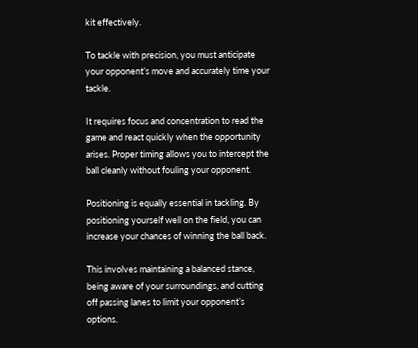kit effectively.

To tackle with precision, you must anticipate your opponent’s move and accurately time your tackle.

It requires focus and concentration to read the game and react quickly when the opportunity arises. Proper timing allows you to intercept the ball cleanly without fouling your opponent.

Positioning is equally essential in tackling. By positioning yourself well on the field, you can increase your chances of winning the ball back.

This involves maintaining a balanced stance, being aware of your surroundings, and cutting off passing lanes to limit your opponent’s options.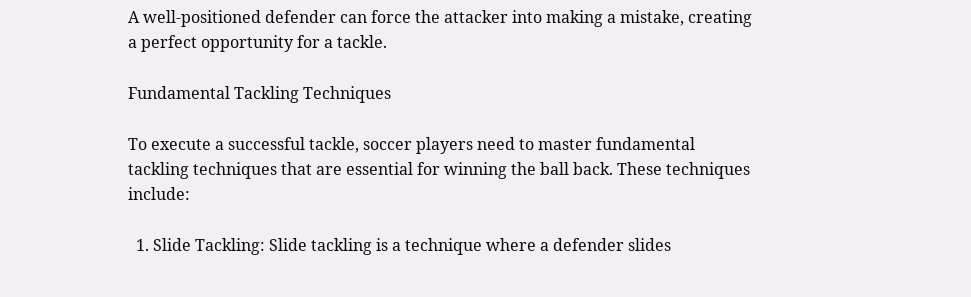A well-positioned defender can force the attacker into making a mistake, creating a perfect opportunity for a tackle.

Fundamental Tackling Techniques

To execute a successful tackle, soccer players need to master fundamental tackling techniques that are essential for winning the ball back. These techniques include:

  1. Slide Tackling: Slide tackling is a technique where a defender slides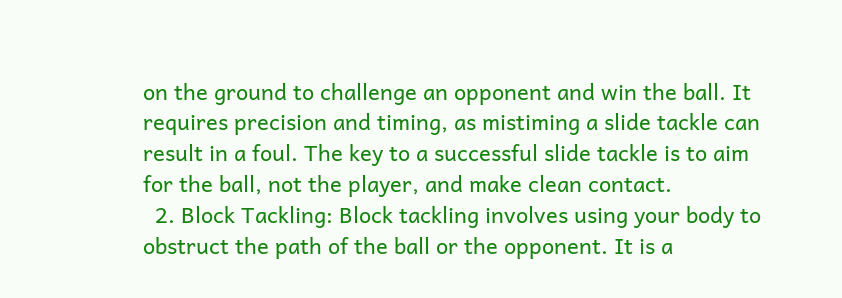on the ground to challenge an opponent and win the ball. It requires precision and timing, as mistiming a slide tackle can result in a foul. The key to a successful slide tackle is to aim for the ball, not the player, and make clean contact.
  2. Block Tackling: Block tackling involves using your body to obstruct the path of the ball or the opponent. It is a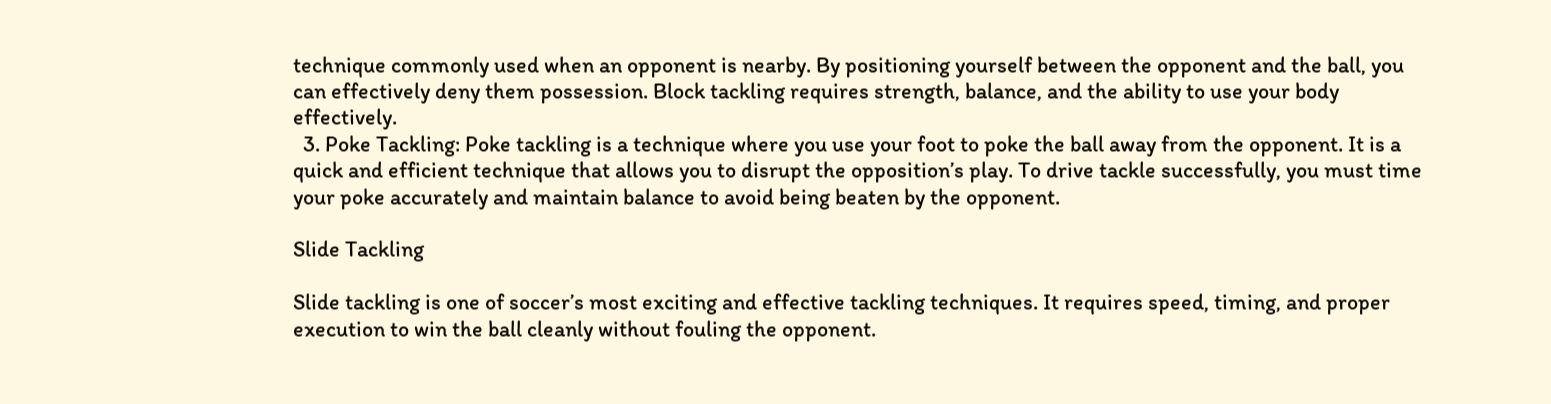technique commonly used when an opponent is nearby. By positioning yourself between the opponent and the ball, you can effectively deny them possession. Block tackling requires strength, balance, and the ability to use your body effectively.
  3. Poke Tackling: Poke tackling is a technique where you use your foot to poke the ball away from the opponent. It is a quick and efficient technique that allows you to disrupt the opposition’s play. To drive tackle successfully, you must time your poke accurately and maintain balance to avoid being beaten by the opponent.

Slide Tackling

Slide tackling is one of soccer’s most exciting and effective tackling techniques. It requires speed, timing, and proper execution to win the ball cleanly without fouling the opponent.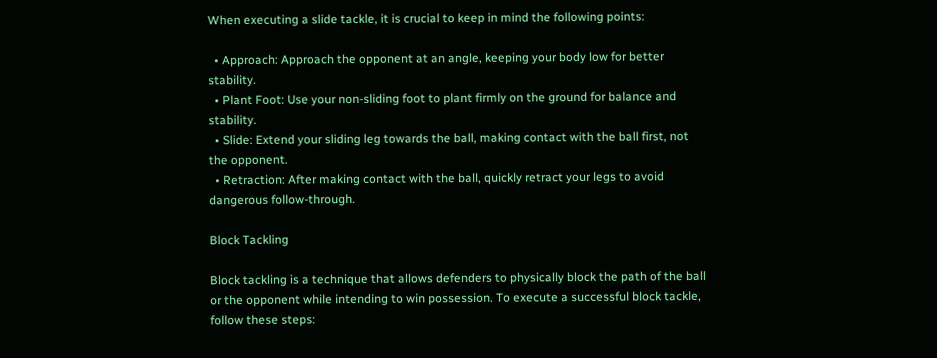When executing a slide tackle, it is crucial to keep in mind the following points:

  • Approach: Approach the opponent at an angle, keeping your body low for better stability.
  • Plant Foot: Use your non-sliding foot to plant firmly on the ground for balance and stability.
  • Slide: Extend your sliding leg towards the ball, making contact with the ball first, not the opponent.
  • Retraction: After making contact with the ball, quickly retract your legs to avoid dangerous follow-through.

Block Tackling

Block tackling is a technique that allows defenders to physically block the path of the ball or the opponent while intending to win possession. To execute a successful block tackle, follow these steps: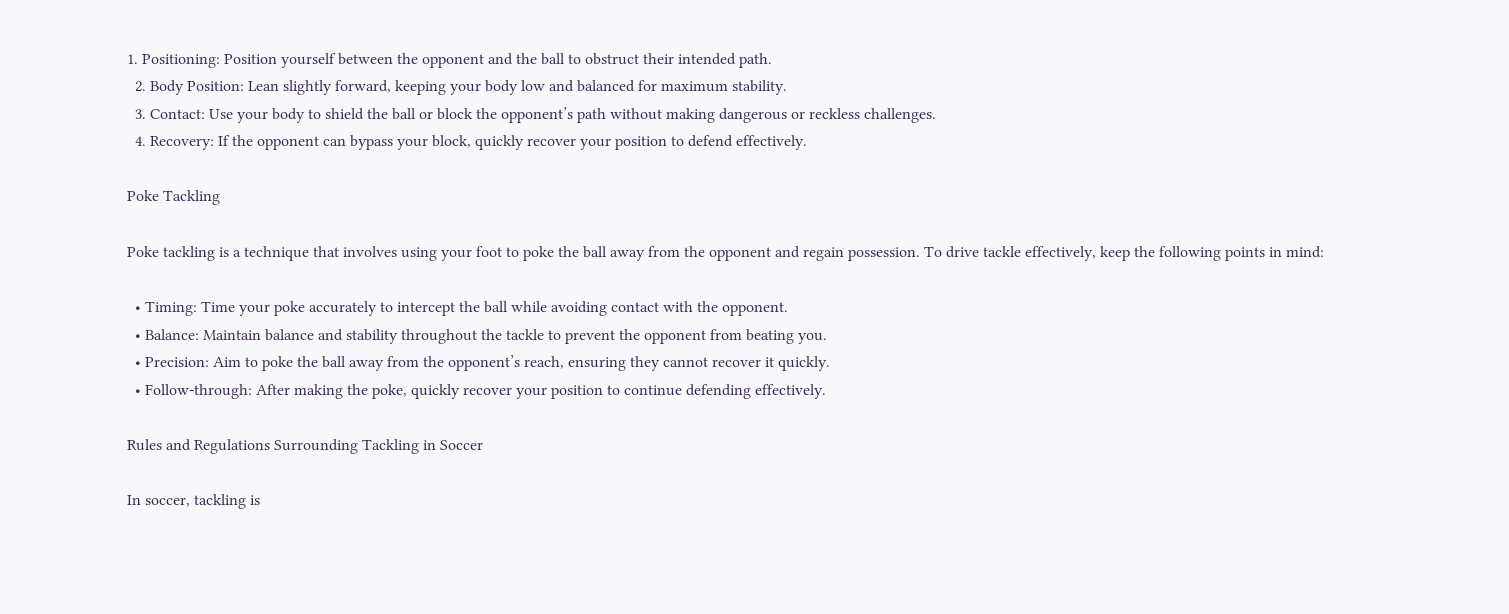1. Positioning: Position yourself between the opponent and the ball to obstruct their intended path.
  2. Body Position: Lean slightly forward, keeping your body low and balanced for maximum stability.
  3. Contact: Use your body to shield the ball or block the opponent’s path without making dangerous or reckless challenges.
  4. Recovery: If the opponent can bypass your block, quickly recover your position to defend effectively.

Poke Tackling

Poke tackling is a technique that involves using your foot to poke the ball away from the opponent and regain possession. To drive tackle effectively, keep the following points in mind:

  • Timing: Time your poke accurately to intercept the ball while avoiding contact with the opponent.
  • Balance: Maintain balance and stability throughout the tackle to prevent the opponent from beating you.
  • Precision: Aim to poke the ball away from the opponent’s reach, ensuring they cannot recover it quickly.
  • Follow-through: After making the poke, quickly recover your position to continue defending effectively.

Rules and Regulations Surrounding Tackling in Soccer

In soccer, tackling is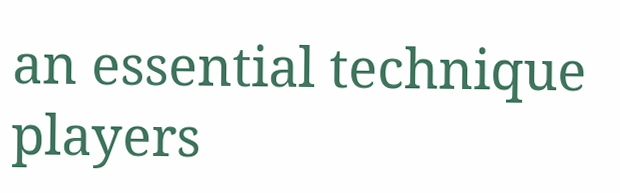an essential technique players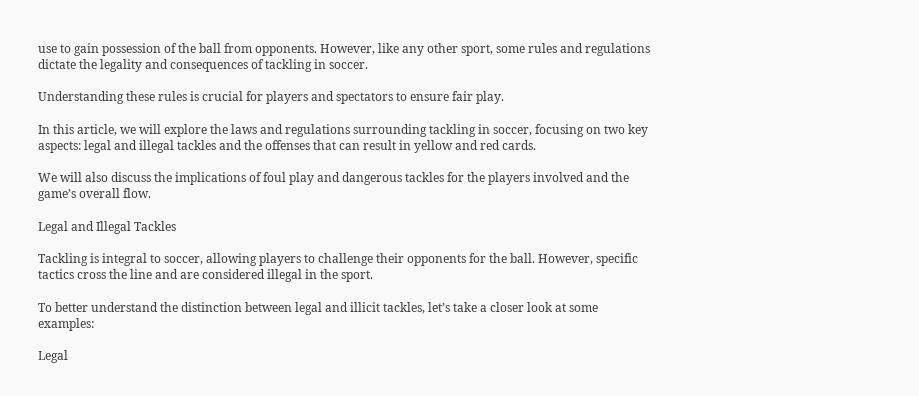use to gain possession of the ball from opponents. However, like any other sport, some rules and regulations dictate the legality and consequences of tackling in soccer.

Understanding these rules is crucial for players and spectators to ensure fair play.

In this article, we will explore the laws and regulations surrounding tackling in soccer, focusing on two key aspects: legal and illegal tackles and the offenses that can result in yellow and red cards.

We will also discuss the implications of foul play and dangerous tackles for the players involved and the game’s overall flow.

Legal and Illegal Tackles

Tackling is integral to soccer, allowing players to challenge their opponents for the ball. However, specific tactics cross the line and are considered illegal in the sport.

To better understand the distinction between legal and illicit tackles, let’s take a closer look at some examples:

Legal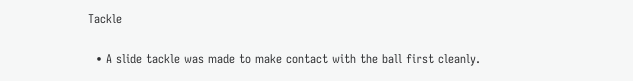Tackle

  • A slide tackle was made to make contact with the ball first cleanly.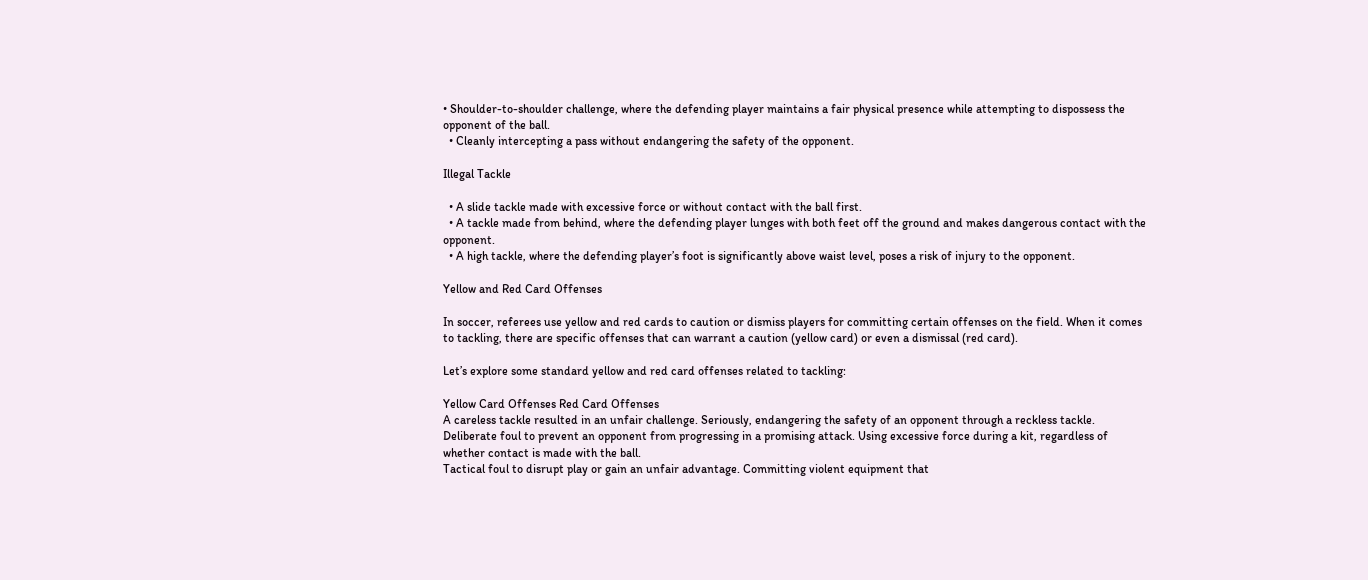• Shoulder-to-shoulder challenge, where the defending player maintains a fair physical presence while attempting to dispossess the opponent of the ball.
  • Cleanly intercepting a pass without endangering the safety of the opponent.

Illegal Tackle

  • A slide tackle made with excessive force or without contact with the ball first.
  • A tackle made from behind, where the defending player lunges with both feet off the ground and makes dangerous contact with the opponent.
  • A high tackle, where the defending player’s foot is significantly above waist level, poses a risk of injury to the opponent.

Yellow and Red Card Offenses

In soccer, referees use yellow and red cards to caution or dismiss players for committing certain offenses on the field. When it comes to tackling, there are specific offenses that can warrant a caution (yellow card) or even a dismissal (red card).

Let’s explore some standard yellow and red card offenses related to tackling:

Yellow Card Offenses Red Card Offenses
A careless tackle resulted in an unfair challenge. Seriously, endangering the safety of an opponent through a reckless tackle.
Deliberate foul to prevent an opponent from progressing in a promising attack. Using excessive force during a kit, regardless of whether contact is made with the ball.
Tactical foul to disrupt play or gain an unfair advantage. Committing violent equipment that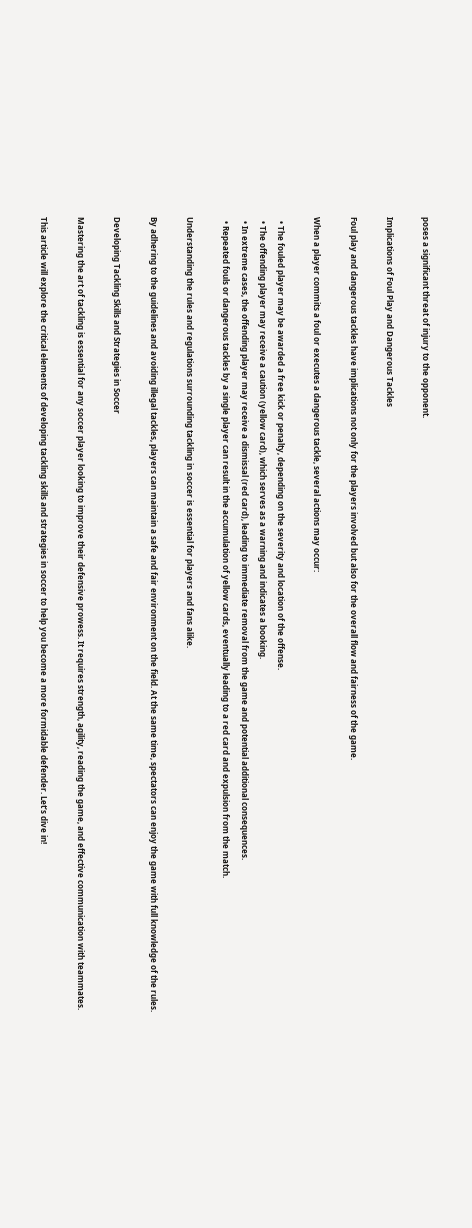poses a significant threat of injury to the opponent.

Implications of Foul Play and Dangerous Tackles

Foul play and dangerous tackles have implications not only for the players involved but also for the overall flow and fairness of the game.

When a player commits a foul or executes a dangerous tackle, several actions may occur:

  • The fouled player may be awarded a free kick or penalty, depending on the severity and location of the offense.
  • The offending player may receive a caution (yellow card), which serves as a warning and indicates a booking.
  • In extreme cases, the offending player may receive a dismissal (red card), leading to immediate removal from the game and potential additional consequences.
  • Repeated fouls or dangerous tackles by a single player can result in the accumulation of yellow cards, eventually leading to a red card and expulsion from the match.

Understanding the rules and regulations surrounding tackling in soccer is essential for players and fans alike.

By adhering to the guidelines and avoiding illegal tackles, players can maintain a safe and fair environment on the field. At the same time, spectators can enjoy the game with full knowledge of the rules.

Developing Tackling Skills and Strategies in Soccer

Mastering the art of tackling is essential for any soccer player looking to improve their defensive prowess. It requires strength, agility, reading the game, and effective communication with teammates.

This article will explore the critical elements of developing tackling skills and strategies in soccer to help you become a more formidable defender. Let’s dive in!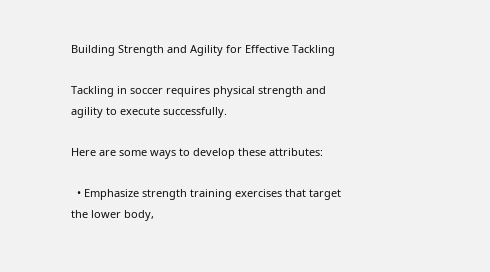Building Strength and Agility for Effective Tackling

Tackling in soccer requires physical strength and agility to execute successfully.

Here are some ways to develop these attributes:

  • Emphasize strength training exercises that target the lower body,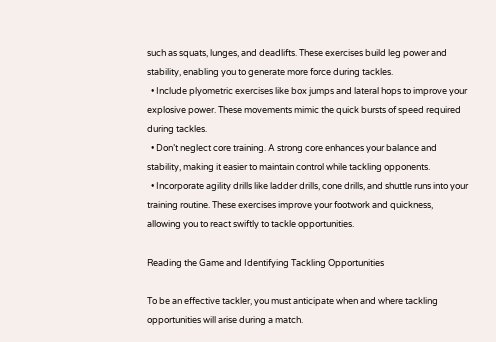such as squats, lunges, and deadlifts. These exercises build leg power and stability, enabling you to generate more force during tackles.
  • Include plyometric exercises like box jumps and lateral hops to improve your explosive power. These movements mimic the quick bursts of speed required during tackles.
  • Don’t neglect core training. A strong core enhances your balance and stability, making it easier to maintain control while tackling opponents.
  • Incorporate agility drills like ladder drills, cone drills, and shuttle runs into your training routine. These exercises improve your footwork and quickness, allowing you to react swiftly to tackle opportunities.

Reading the Game and Identifying Tackling Opportunities

To be an effective tackler, you must anticipate when and where tackling opportunities will arise during a match.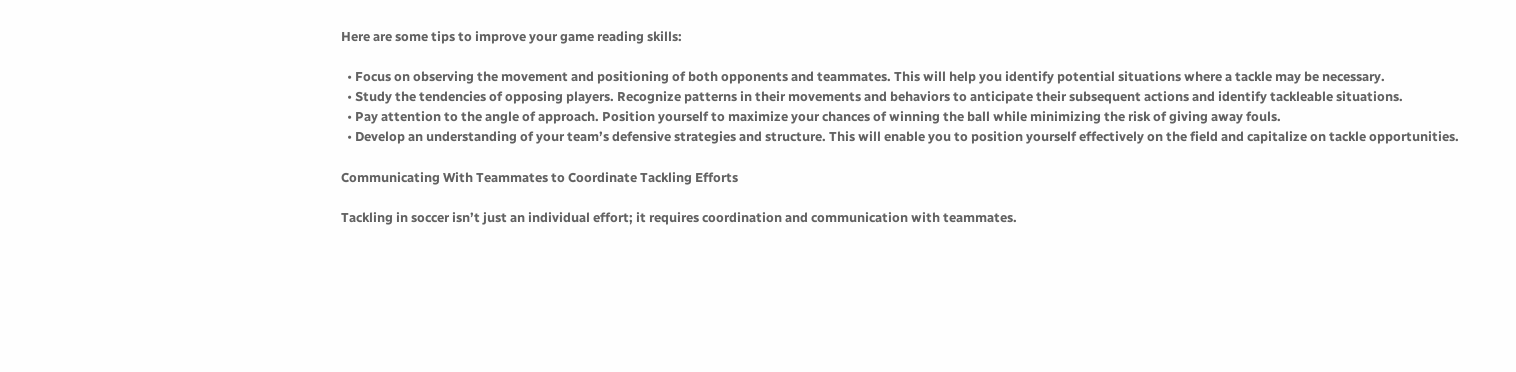Here are some tips to improve your game reading skills:

  • Focus on observing the movement and positioning of both opponents and teammates. This will help you identify potential situations where a tackle may be necessary.
  • Study the tendencies of opposing players. Recognize patterns in their movements and behaviors to anticipate their subsequent actions and identify tackleable situations.
  • Pay attention to the angle of approach. Position yourself to maximize your chances of winning the ball while minimizing the risk of giving away fouls.
  • Develop an understanding of your team’s defensive strategies and structure. This will enable you to position yourself effectively on the field and capitalize on tackle opportunities.

Communicating With Teammates to Coordinate Tackling Efforts

Tackling in soccer isn’t just an individual effort; it requires coordination and communication with teammates.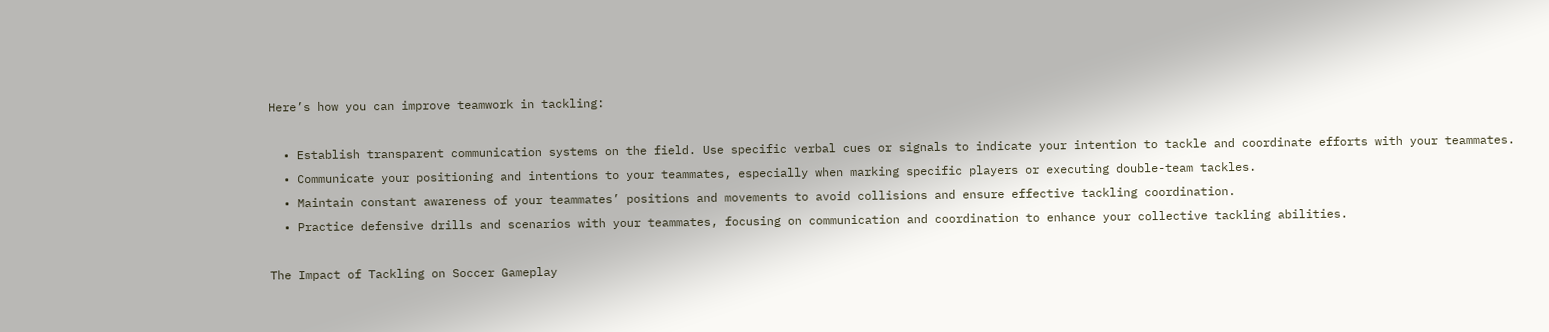Here’s how you can improve teamwork in tackling:

  • Establish transparent communication systems on the field. Use specific verbal cues or signals to indicate your intention to tackle and coordinate efforts with your teammates.
  • Communicate your positioning and intentions to your teammates, especially when marking specific players or executing double-team tackles.
  • Maintain constant awareness of your teammates’ positions and movements to avoid collisions and ensure effective tackling coordination.
  • Practice defensive drills and scenarios with your teammates, focusing on communication and coordination to enhance your collective tackling abilities.

The Impact of Tackling on Soccer Gameplay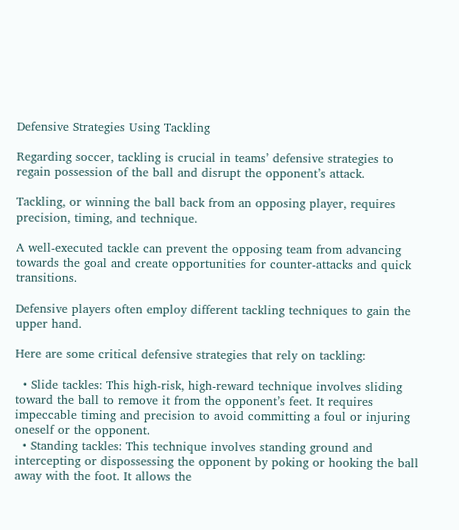Defensive Strategies Using Tackling

Regarding soccer, tackling is crucial in teams’ defensive strategies to regain possession of the ball and disrupt the opponent’s attack.

Tackling, or winning the ball back from an opposing player, requires precision, timing, and technique.

A well-executed tackle can prevent the opposing team from advancing towards the goal and create opportunities for counter-attacks and quick transitions.

Defensive players often employ different tackling techniques to gain the upper hand.

Here are some critical defensive strategies that rely on tackling:

  • Slide tackles: This high-risk, high-reward technique involves sliding toward the ball to remove it from the opponent’s feet. It requires impeccable timing and precision to avoid committing a foul or injuring oneself or the opponent.
  • Standing tackles: This technique involves standing ground and intercepting or dispossessing the opponent by poking or hooking the ball away with the foot. It allows the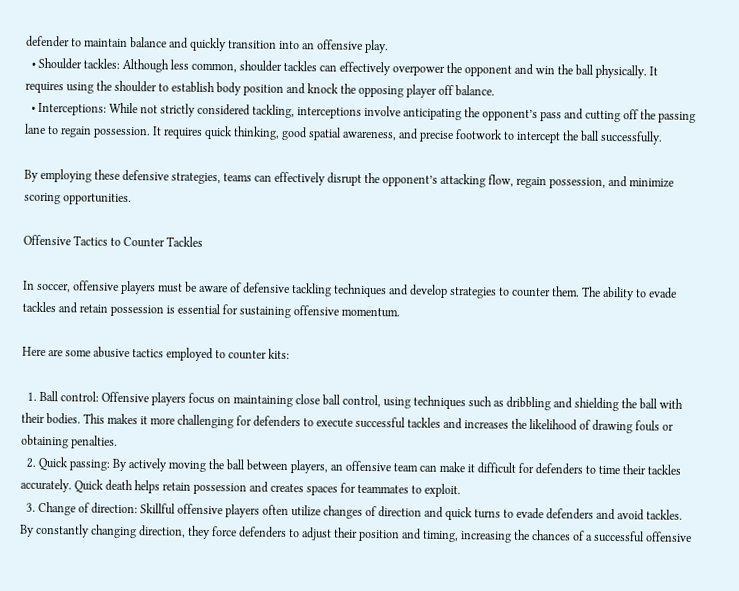defender to maintain balance and quickly transition into an offensive play.
  • Shoulder tackles: Although less common, shoulder tackles can effectively overpower the opponent and win the ball physically. It requires using the shoulder to establish body position and knock the opposing player off balance.
  • Interceptions: While not strictly considered tackling, interceptions involve anticipating the opponent’s pass and cutting off the passing lane to regain possession. It requires quick thinking, good spatial awareness, and precise footwork to intercept the ball successfully.

By employing these defensive strategies, teams can effectively disrupt the opponent’s attacking flow, regain possession, and minimize scoring opportunities.

Offensive Tactics to Counter Tackles

In soccer, offensive players must be aware of defensive tackling techniques and develop strategies to counter them. The ability to evade tackles and retain possession is essential for sustaining offensive momentum.

Here are some abusive tactics employed to counter kits:

  1. Ball control: Offensive players focus on maintaining close ball control, using techniques such as dribbling and shielding the ball with their bodies. This makes it more challenging for defenders to execute successful tackles and increases the likelihood of drawing fouls or obtaining penalties.
  2. Quick passing: By actively moving the ball between players, an offensive team can make it difficult for defenders to time their tackles accurately. Quick death helps retain possession and creates spaces for teammates to exploit.
  3. Change of direction: Skillful offensive players often utilize changes of direction and quick turns to evade defenders and avoid tackles. By constantly changing direction, they force defenders to adjust their position and timing, increasing the chances of a successful offensive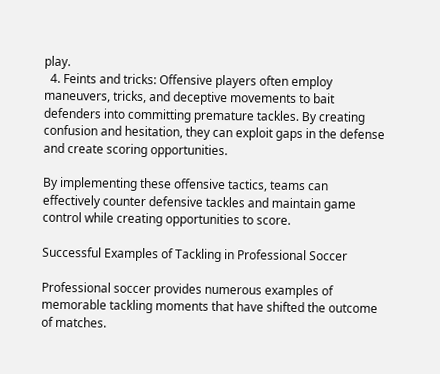play.
  4. Feints and tricks: Offensive players often employ maneuvers, tricks, and deceptive movements to bait defenders into committing premature tackles. By creating confusion and hesitation, they can exploit gaps in the defense and create scoring opportunities.

By implementing these offensive tactics, teams can effectively counter defensive tackles and maintain game control while creating opportunities to score.

Successful Examples of Tackling in Professional Soccer

Professional soccer provides numerous examples of memorable tackling moments that have shifted the outcome of matches.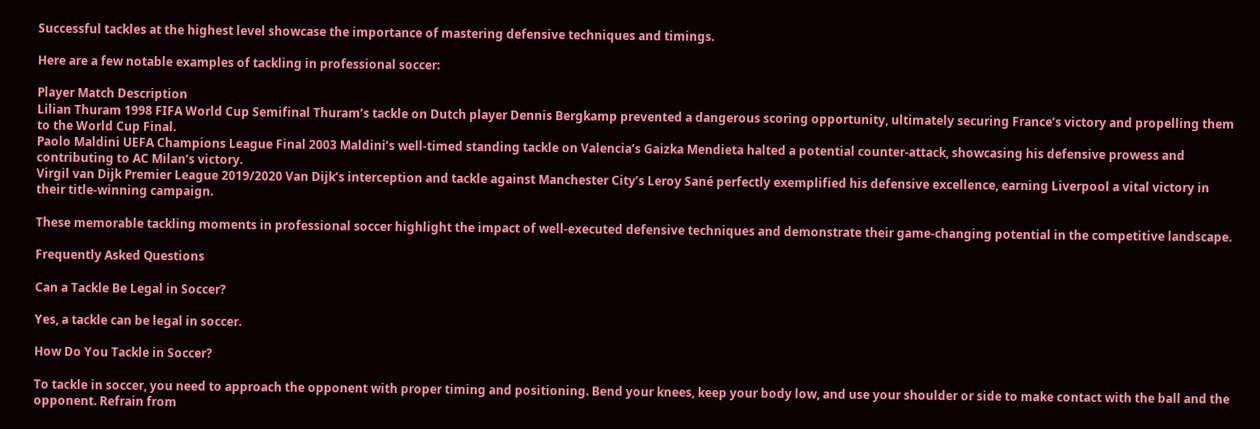Successful tackles at the highest level showcase the importance of mastering defensive techniques and timings.

Here are a few notable examples of tackling in professional soccer:

Player Match Description
Lilian Thuram 1998 FIFA World Cup Semifinal Thuram’s tackle on Dutch player Dennis Bergkamp prevented a dangerous scoring opportunity, ultimately securing France’s victory and propelling them to the World Cup Final.
Paolo Maldini UEFA Champions League Final 2003 Maldini’s well-timed standing tackle on Valencia’s Gaizka Mendieta halted a potential counter-attack, showcasing his defensive prowess and contributing to AC Milan’s victory.
Virgil van Dijk Premier League 2019/2020 Van Dijk’s interception and tackle against Manchester City’s Leroy Sané perfectly exemplified his defensive excellence, earning Liverpool a vital victory in their title-winning campaign.

These memorable tackling moments in professional soccer highlight the impact of well-executed defensive techniques and demonstrate their game-changing potential in the competitive landscape.

Frequently Asked Questions

Can a Tackle Be Legal in Soccer?

Yes, a tackle can be legal in soccer.

How Do You Tackle in Soccer?

To tackle in soccer, you need to approach the opponent with proper timing and positioning. Bend your knees, keep your body low, and use your shoulder or side to make contact with the ball and the opponent. Refrain from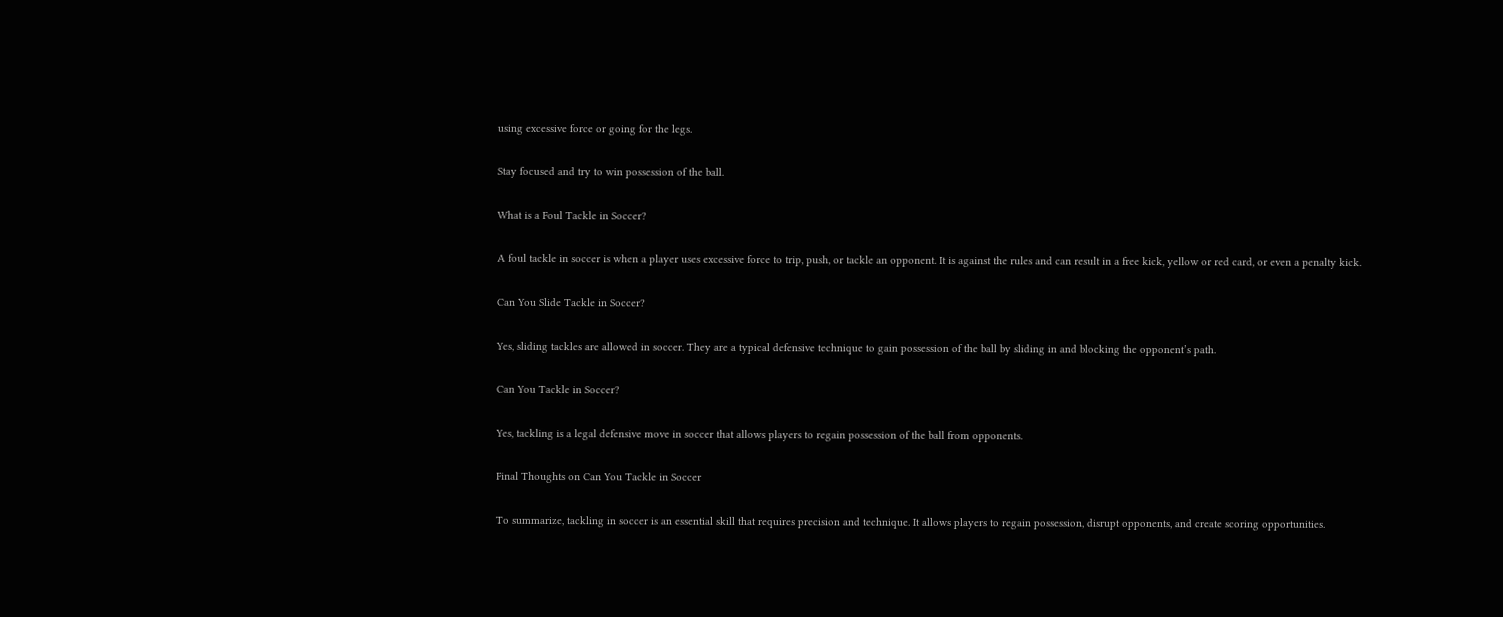using excessive force or going for the legs.

Stay focused and try to win possession of the ball.

What is a Foul Tackle in Soccer?

A foul tackle in soccer is when a player uses excessive force to trip, push, or tackle an opponent. It is against the rules and can result in a free kick, yellow or red card, or even a penalty kick.

Can You Slide Tackle in Soccer?

Yes, sliding tackles are allowed in soccer. They are a typical defensive technique to gain possession of the ball by sliding in and blocking the opponent’s path.

Can You Tackle in Soccer?

Yes, tackling is a legal defensive move in soccer that allows players to regain possession of the ball from opponents.

Final Thoughts on Can You Tackle in Soccer

To summarize, tackling in soccer is an essential skill that requires precision and technique. It allows players to regain possession, disrupt opponents, and create scoring opportunities.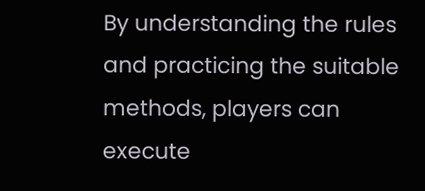By understanding the rules and practicing the suitable methods, players can execute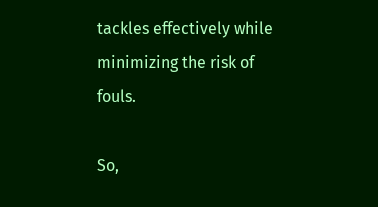tackles effectively while minimizing the risk of fouls.

So,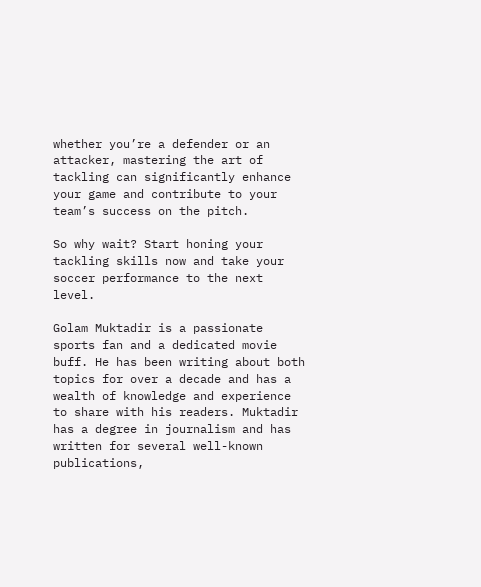whether you’re a defender or an attacker, mastering the art of tackling can significantly enhance your game and contribute to your team’s success on the pitch.

So why wait? Start honing your tackling skills now and take your soccer performance to the next level.

Golam Muktadir is a passionate sports fan and a dedicated movie buff. He has been writing about both topics for over a decade and has a wealth of knowledge and experience to share with his readers. Muktadir has a degree in journalism and has written for several well-known publications,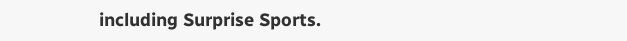including Surprise Sports.